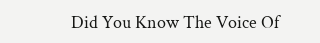Did You Know The Voice Of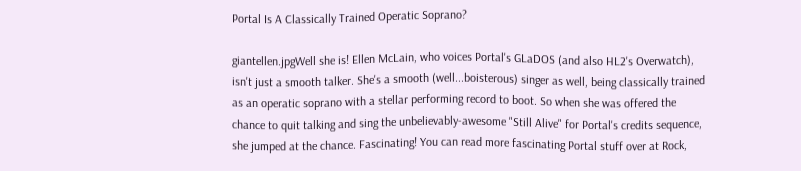Portal Is A Classically Trained Operatic Soprano?

giantellen.jpgWell she is! Ellen McLain, who voices Portal's GLaDOS (and also HL2's Overwatch), isn't just a smooth talker. She's a smooth (well...boisterous) singer as well, being classically trained as an operatic soprano with a stellar performing record to boot. So when she was offered the chance to quit talking and sing the unbelievably-awesome "Still Alive" for Portal's credits sequence, she jumped at the chance. Fascinating! You can read more fascinating Portal stuff over at Rock,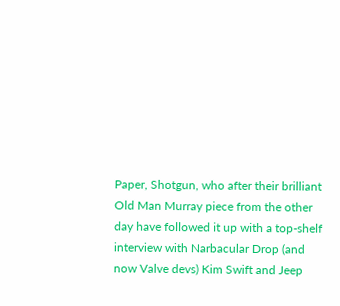Paper, Shotgun, who after their brilliant Old Man Murray piece from the other day have followed it up with a top-shelf interview with Narbacular Drop (and now Valve devs) Kim Swift and Jeep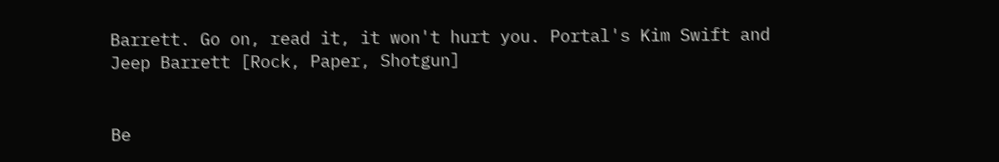Barrett. Go on, read it, it won't hurt you. Portal's Kim Swift and Jeep Barrett [Rock, Paper, Shotgun]


Be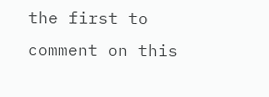the first to comment on this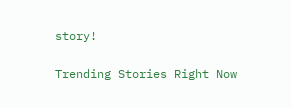story!

Trending Stories Right Now